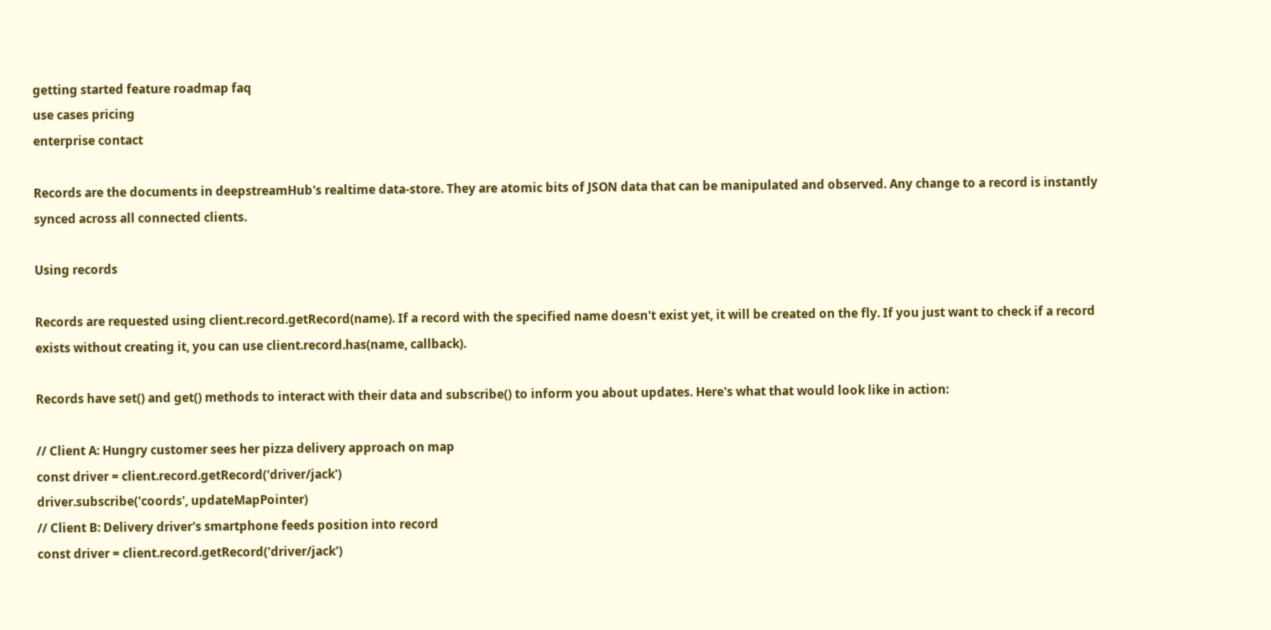getting started feature roadmap faq
use cases pricing
enterprise contact

Records are the documents in deepstreamHub's realtime data-store. They are atomic bits of JSON data that can be manipulated and observed. Any change to a record is instantly synced across all connected clients.

Using records

Records are requested using client.record.getRecord(name). If a record with the specified name doesn't exist yet, it will be created on the fly. If you just want to check if a record exists without creating it, you can use client.record.has(name, callback).

Records have set() and get() methods to interact with their data and subscribe() to inform you about updates. Here's what that would look like in action:

// Client A: Hungry customer sees her pizza delivery approach on map
const driver = client.record.getRecord('driver/jack')
driver.subscribe('coords', updateMapPointer)
// Client B: Delivery driver's smartphone feeds position into record
const driver = client.record.getRecord('driver/jack')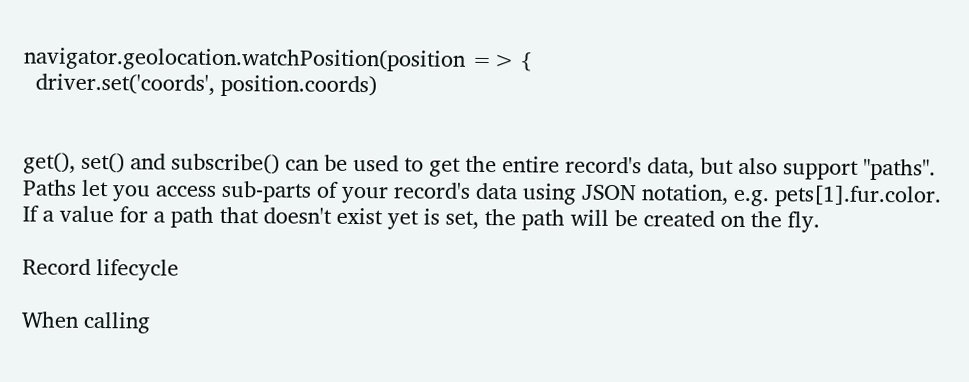navigator.geolocation.watchPosition(position => {
  driver.set('coords', position.coords)


get(), set() and subscribe() can be used to get the entire record's data, but also support "paths". Paths let you access sub-parts of your record's data using JSON notation, e.g. pets[1].fur.color. If a value for a path that doesn't exist yet is set, the path will be created on the fly.

Record lifecycle

When calling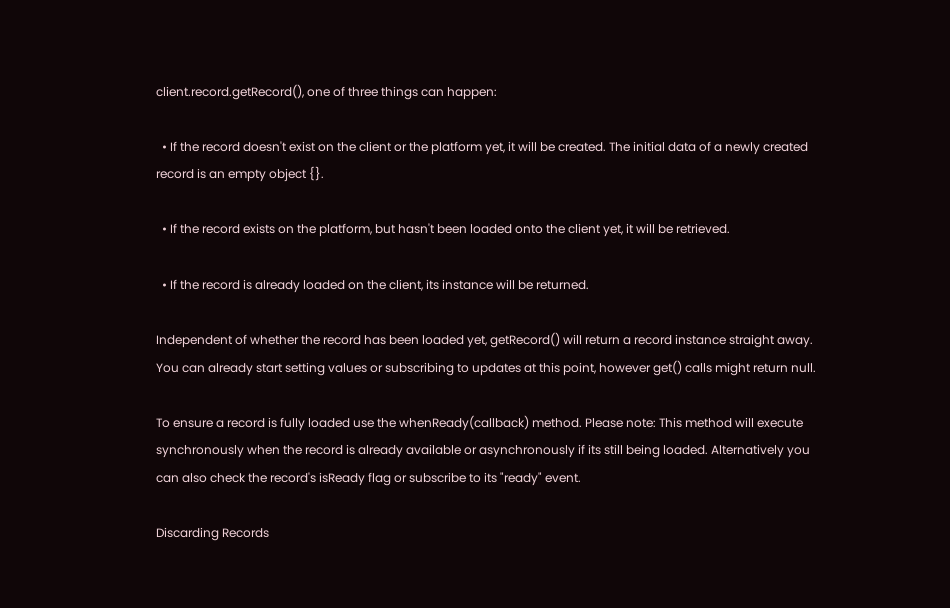client.record.getRecord(), one of three things can happen:

  • If the record doesn't exist on the client or the platform yet, it will be created. The initial data of a newly created record is an empty object {}.

  • If the record exists on the platform, but hasn't been loaded onto the client yet, it will be retrieved.

  • If the record is already loaded on the client, its instance will be returned.

Independent of whether the record has been loaded yet, getRecord() will return a record instance straight away. You can already start setting values or subscribing to updates at this point, however get() calls might return null.

To ensure a record is fully loaded use the whenReady(callback) method. Please note: This method will execute synchronously when the record is already available or asynchronously if its still being loaded. Alternatively you can also check the record's isReady flag or subscribe to its "ready" event.

Discarding Records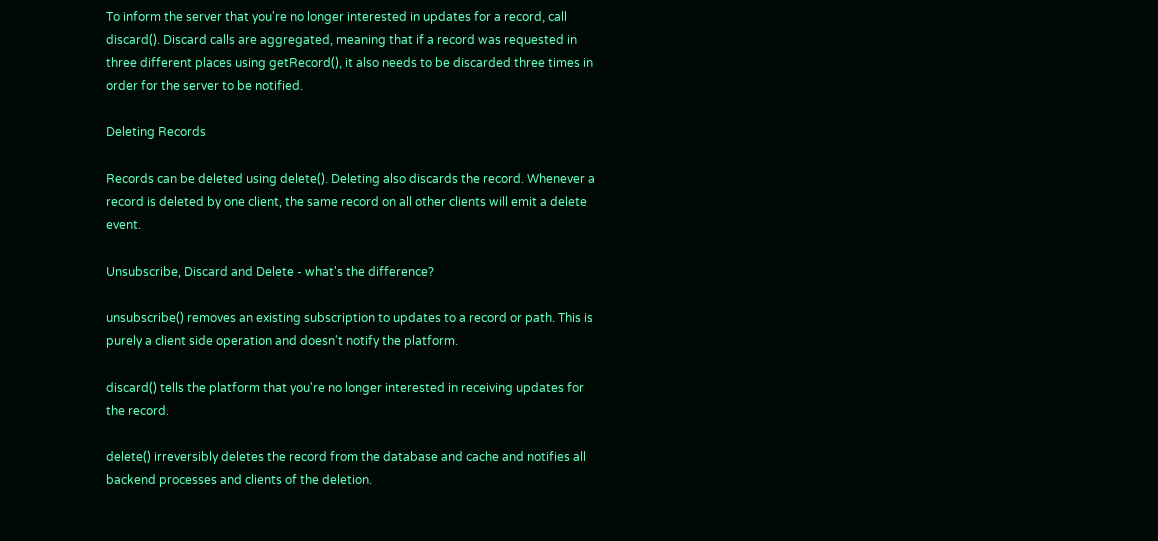To inform the server that you're no longer interested in updates for a record, call discard(). Discard calls are aggregated, meaning that if a record was requested in three different places using getRecord(), it also needs to be discarded three times in order for the server to be notified.

Deleting Records

Records can be deleted using delete(). Deleting also discards the record. Whenever a record is deleted by one client, the same record on all other clients will emit a delete event.

Unsubscribe, Discard and Delete - what's the difference?

unsubscribe() removes an existing subscription to updates to a record or path. This is purely a client side operation and doesn't notify the platform.

discard() tells the platform that you're no longer interested in receiving updates for the record.

delete() irreversibly deletes the record from the database and cache and notifies all backend processes and clients of the deletion.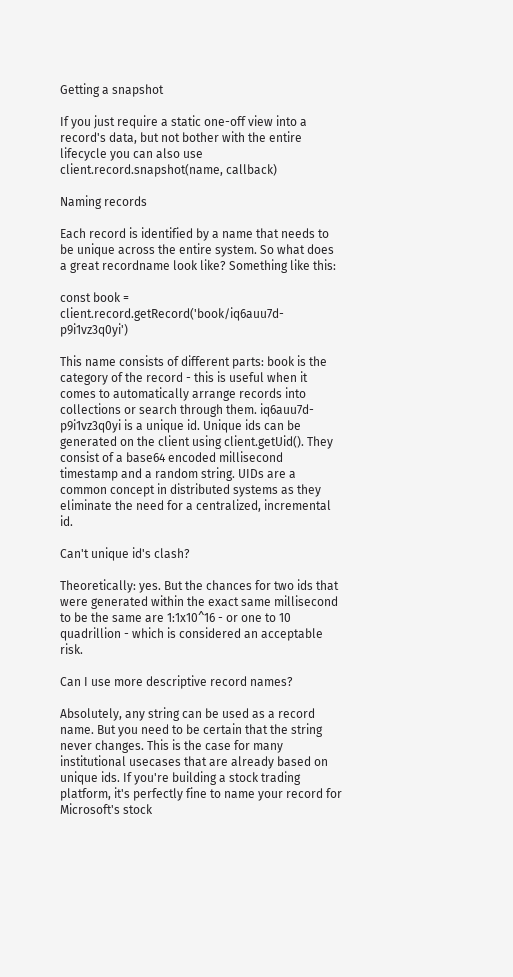Getting a snapshot

If you just require a static one-off view into a record's data, but not bother with the entire lifecycle you can also use client.record.snapshot(name, callback)

Naming records

Each record is identified by a name that needs to be unique across the entire system. So what does a great recordname look like? Something like this:

const book = client.record.getRecord('book/iq6auu7d-p9i1vz3q0yi')

This name consists of different parts: book is the category of the record - this is useful when it comes to automatically arrange records into collections or search through them. iq6auu7d-p9i1vz3q0yi is a unique id. Unique ids can be generated on the client using client.getUid(). They consist of a base64 encoded millisecond timestamp and a random string. UIDs are a common concept in distributed systems as they eliminate the need for a centralized, incremental id.

Can't unique id's clash?

Theoretically: yes. But the chances for two ids that were generated within the exact same millisecond to be the same are 1:1x10^16 - or one to 10 quadrillion - which is considered an acceptable risk.

Can I use more descriptive record names?

Absolutely, any string can be used as a record name. But you need to be certain that the string never changes. This is the case for many institutional usecases that are already based on unique ids. If you're building a stock trading platform, it's perfectly fine to name your record for Microsoft's stock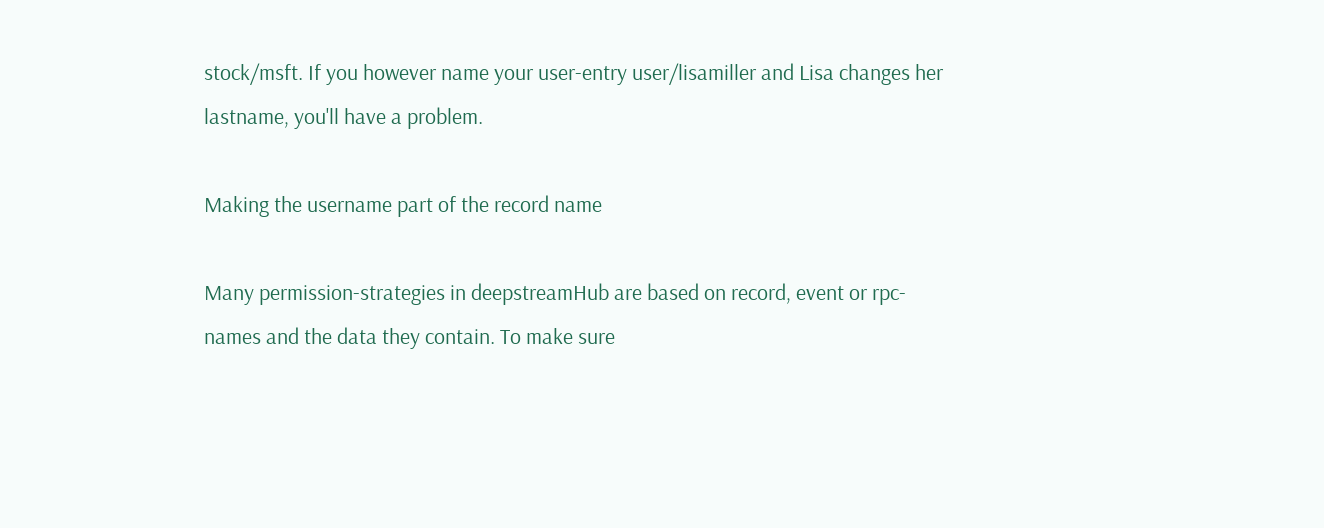stock/msft. If you however name your user-entry user/lisamiller and Lisa changes her lastname, you'll have a problem.

Making the username part of the record name

Many permission-strategies in deepstreamHub are based on record, event or rpc-names and the data they contain. To make sure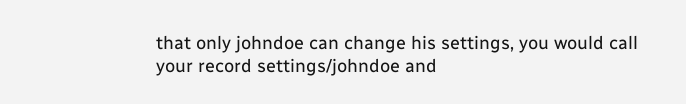that only johndoe can change his settings, you would call your record settings/johndoe and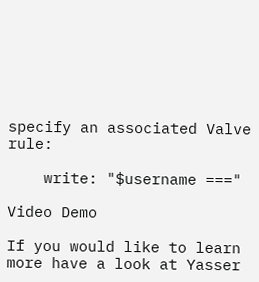specify an associated Valve rule:

    write: "$username ==="

Video Demo

If you would like to learn more have a look at Yasser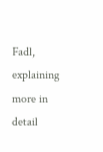Fadl, explaining more in detail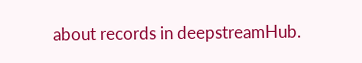about records in deepstreamHub.